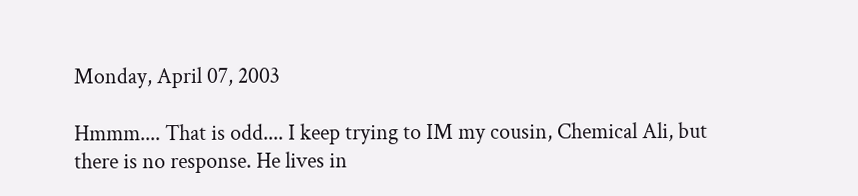Monday, April 07, 2003

Hmmm.... That is odd.... I keep trying to IM my cousin, Chemical Ali, but there is no response. He lives in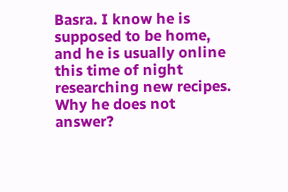Basra. I know he is supposed to be home, and he is usually online this time of night researching new recipes. Why he does not answer?